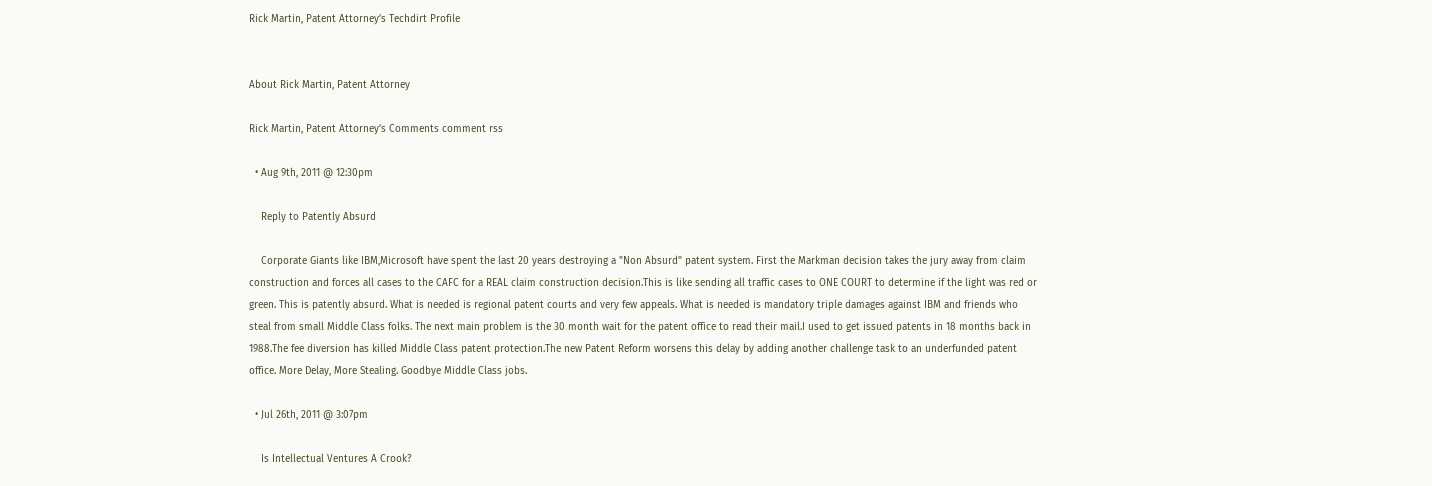Rick Martin, Patent Attorney’s Techdirt Profile


About Rick Martin, Patent Attorney

Rick Martin, Patent Attorney’s Comments comment rss

  • Aug 9th, 2011 @ 12:30pm

    Reply to Patently Absurd

    Corporate Giants like IBM,Microsoft have spent the last 20 years destroying a "Non Absurd" patent system. First the Markman decision takes the jury away from claim construction and forces all cases to the CAFC for a REAL claim construction decision.This is like sending all traffic cases to ONE COURT to determine if the light was red or green. This is patently absurd. What is needed is regional patent courts and very few appeals. What is needed is mandatory triple damages against IBM and friends who steal from small Middle Class folks. The next main problem is the 30 month wait for the patent office to read their mail.I used to get issued patents in 18 months back in 1988.The fee diversion has killed Middle Class patent protection.The new Patent Reform worsens this delay by adding another challenge task to an underfunded patent office. More Delay, More Stealing. Goodbye Middle Class jobs.

  • Jul 26th, 2011 @ 3:07pm

    Is Intellectual Ventures A Crook?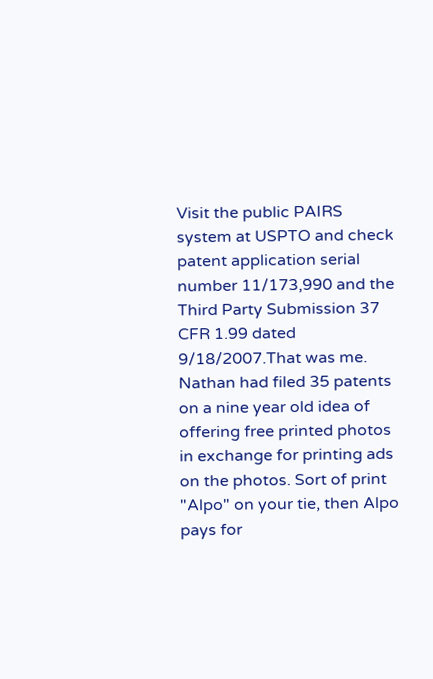Visit the public PAIRS system at USPTO and check patent application serial number 11/173,990 and the Third Party Submission 37 CFR 1.99 dated 9/18/2007.That was me. Nathan had filed 35 patents on a nine year old idea of offering free printed photos in exchange for printing ads on the photos. Sort of print "Alpo" on your tie, then Alpo pays for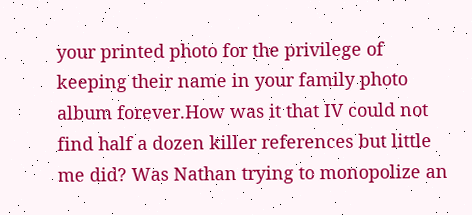your printed photo for the privilege of keeping their name in your family photo album forever.How was it that IV could not find half a dozen killer references but little me did? Was Nathan trying to monopolize an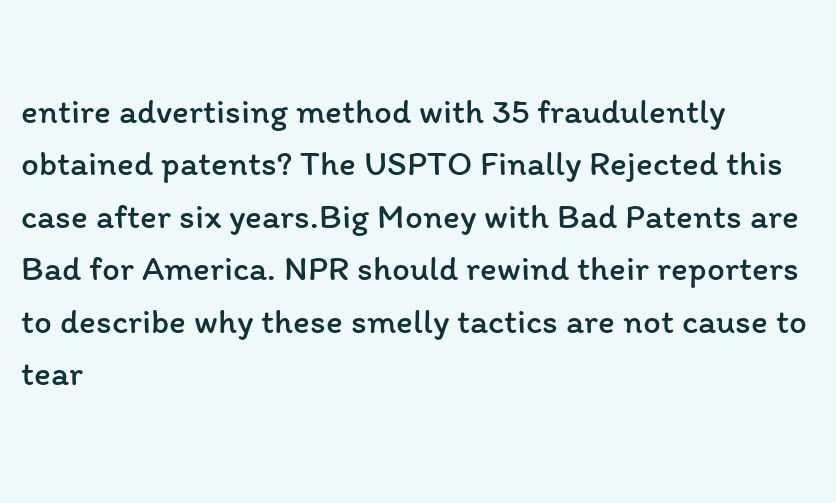entire advertising method with 35 fraudulently obtained patents? The USPTO Finally Rejected this case after six years.Big Money with Bad Patents are Bad for America. NPR should rewind their reporters to describe why these smelly tactics are not cause to tear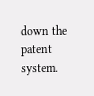down the patent system.